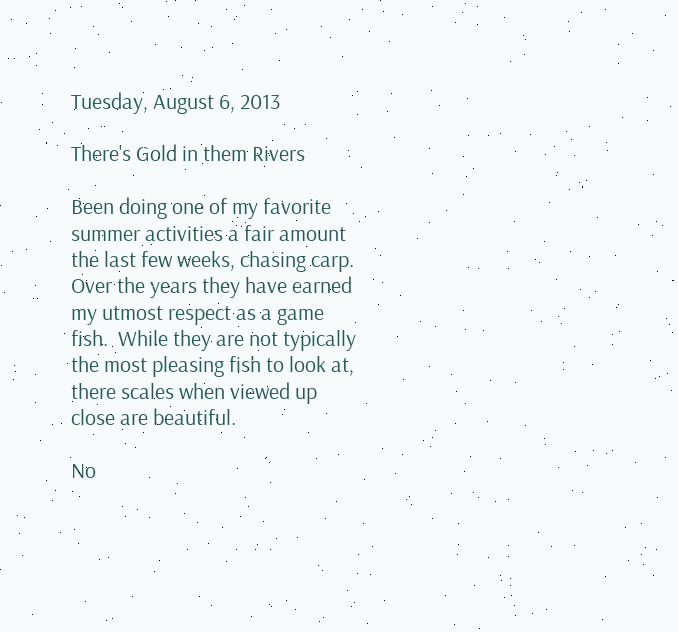Tuesday, August 6, 2013

There's Gold in them Rivers

Been doing one of my favorite summer activities a fair amount the last few weeks, chasing carp.   Over the years they have earned my utmost respect as a game fish.  While they are not typically the most pleasing fish to look at, there scales when viewed up close are beautiful.

No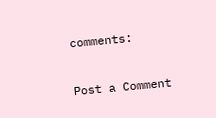comments:

Post a Comment